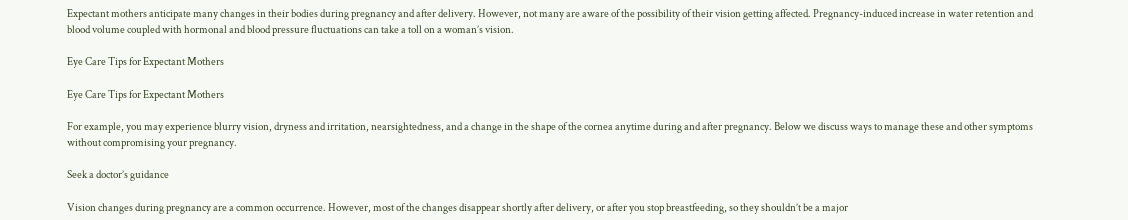Expectant mothers anticipate many changes in their bodies during pregnancy and after delivery. However, not many are aware of the possibility of their vision getting affected. Pregnancy-induced increase in water retention and blood volume coupled with hormonal and blood pressure fluctuations can take a toll on a woman’s vision.

Eye Care Tips for Expectant Mothers

Eye Care Tips for Expectant Mothers

For example, you may experience blurry vision, dryness and irritation, nearsightedness, and a change in the shape of the cornea anytime during and after pregnancy. Below we discuss ways to manage these and other symptoms without compromising your pregnancy.

Seek a doctor’s guidance

Vision changes during pregnancy are a common occurrence. However, most of the changes disappear shortly after delivery, or after you stop breastfeeding, so they shouldn’t be a major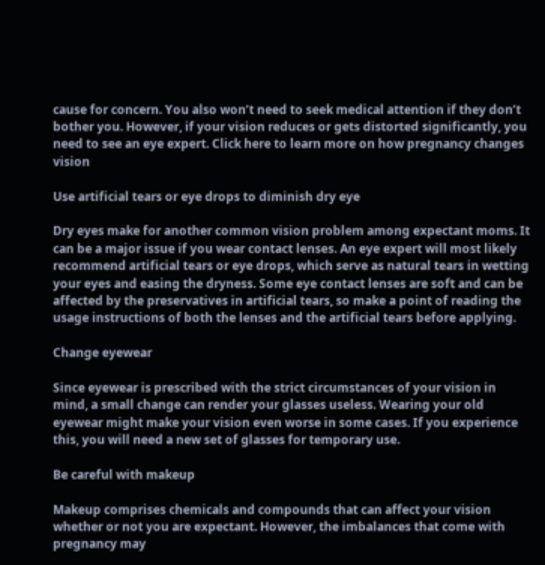cause for concern. You also won’t need to seek medical attention if they don’t bother you. However, if your vision reduces or gets distorted significantly, you need to see an eye expert. Click here to learn more on how pregnancy changes vision

Use artificial tears or eye drops to diminish dry eye

Dry eyes make for another common vision problem among expectant moms. It can be a major issue if you wear contact lenses. An eye expert will most likely recommend artificial tears or eye drops, which serve as natural tears in wetting your eyes and easing the dryness. Some eye contact lenses are soft and can be affected by the preservatives in artificial tears, so make a point of reading the usage instructions of both the lenses and the artificial tears before applying.

Change eyewear

Since eyewear is prescribed with the strict circumstances of your vision in mind, a small change can render your glasses useless. Wearing your old eyewear might make your vision even worse in some cases. If you experience this, you will need a new set of glasses for temporary use.

Be careful with makeup

Makeup comprises chemicals and compounds that can affect your vision whether or not you are expectant. However, the imbalances that come with pregnancy may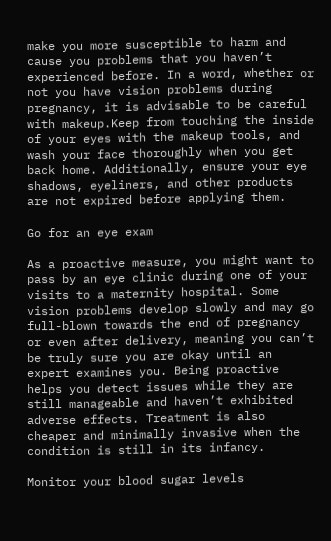make you more susceptible to harm and cause you problems that you haven’t experienced before. In a word, whether or not you have vision problems during pregnancy, it is advisable to be careful with makeup.Keep from touching the inside of your eyes with the makeup tools, and wash your face thoroughly when you get back home. Additionally, ensure your eye shadows, eyeliners, and other products are not expired before applying them.

Go for an eye exam

As a proactive measure, you might want to pass by an eye clinic during one of your visits to a maternity hospital. Some vision problems develop slowly and may go full-blown towards the end of pregnancy or even after delivery, meaning you can’t be truly sure you are okay until an expert examines you. Being proactive helps you detect issues while they are still manageable and haven’t exhibited adverse effects. Treatment is also cheaper and minimally invasive when the condition is still in its infancy.

Monitor your blood sugar levels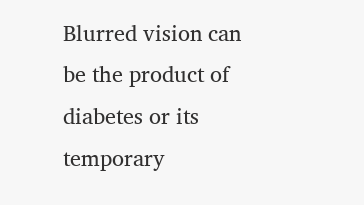Blurred vision can be the product of diabetes or its temporary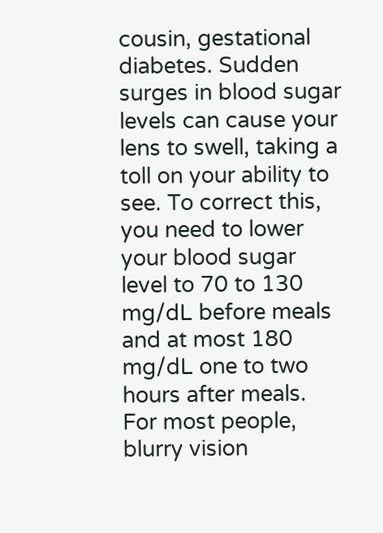cousin, gestational diabetes. Sudden surges in blood sugar levels can cause your lens to swell, taking a toll on your ability to see. To correct this, you need to lower your blood sugar level to 70 to 130 mg/dL before meals and at most 180 mg/dL one to two hours after meals. For most people, blurry vision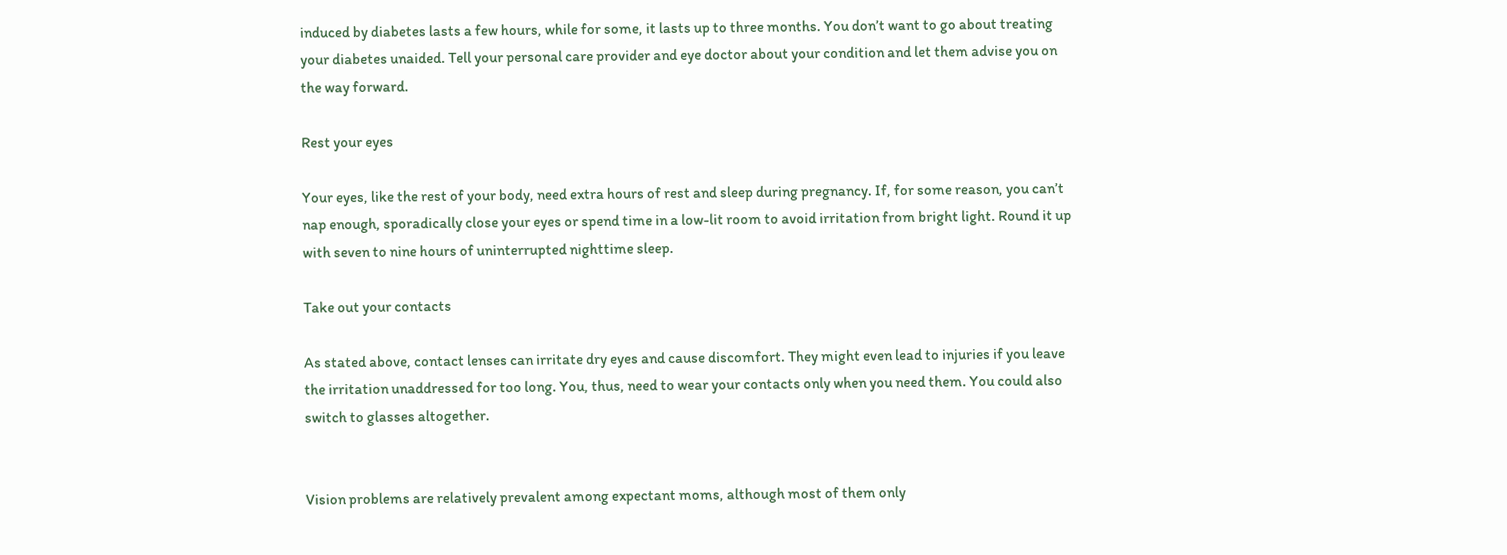induced by diabetes lasts a few hours, while for some, it lasts up to three months. You don’t want to go about treating your diabetes unaided. Tell your personal care provider and eye doctor about your condition and let them advise you on the way forward.

Rest your eyes

Your eyes, like the rest of your body, need extra hours of rest and sleep during pregnancy. If, for some reason, you can’t nap enough, sporadically close your eyes or spend time in a low-lit room to avoid irritation from bright light. Round it up with seven to nine hours of uninterrupted nighttime sleep.

Take out your contacts

As stated above, contact lenses can irritate dry eyes and cause discomfort. They might even lead to injuries if you leave the irritation unaddressed for too long. You, thus, need to wear your contacts only when you need them. You could also switch to glasses altogether.


Vision problems are relatively prevalent among expectant moms, although most of them only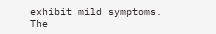exhibit mild symptoms. The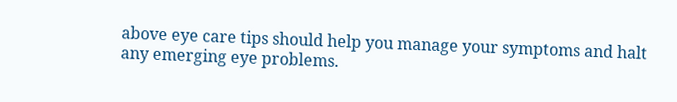above eye care tips should help you manage your symptoms and halt any emerging eye problems.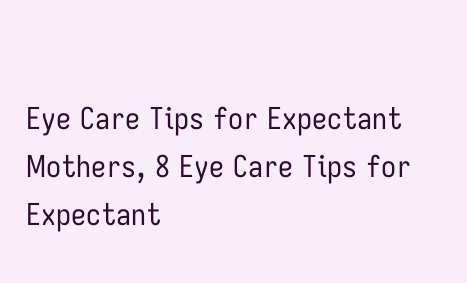Eye Care Tips for Expectant Mothers, 8 Eye Care Tips for Expectant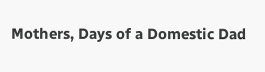Mothers, Days of a Domestic Dad